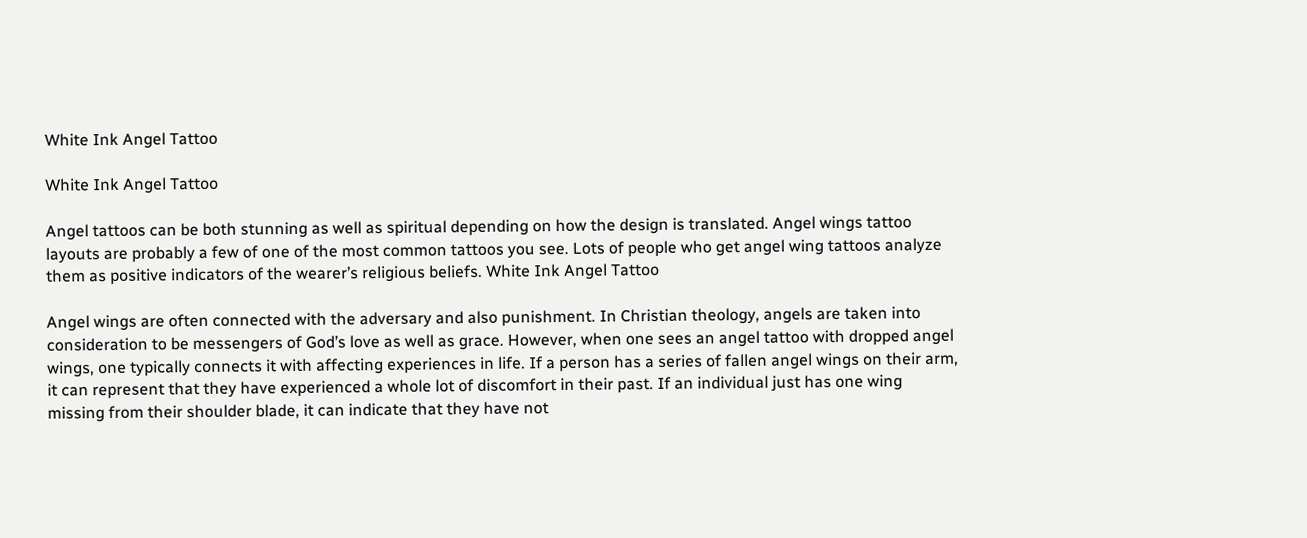White Ink Angel Tattoo

White Ink Angel Tattoo

Angel tattoos can be both stunning as well as spiritual depending on how the design is translated. Angel wings tattoo layouts are probably a few of one of the most common tattoos you see. Lots of people who get angel wing tattoos analyze them as positive indicators of the wearer’s religious beliefs. White Ink Angel Tattoo

Angel wings are often connected with the adversary and also punishment. In Christian theology, angels are taken into consideration to be messengers of God’s love as well as grace. However, when one sees an angel tattoo with dropped angel wings, one typically connects it with affecting experiences in life. If a person has a series of fallen angel wings on their arm, it can represent that they have experienced a whole lot of discomfort in their past. If an individual just has one wing missing from their shoulder blade, it can indicate that they have not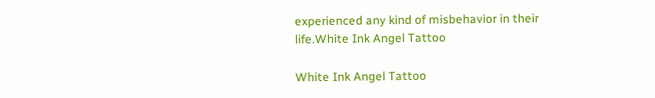experienced any kind of misbehavior in their life.White Ink Angel Tattoo

White Ink Angel Tattoo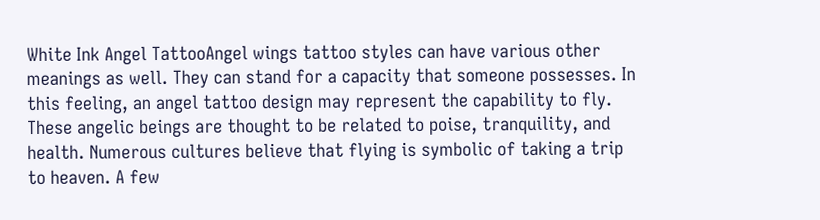White Ink Angel TattooAngel wings tattoo styles can have various other meanings as well. They can stand for a capacity that someone possesses. In this feeling, an angel tattoo design may represent the capability to fly. These angelic beings are thought to be related to poise, tranquility, and health. Numerous cultures believe that flying is symbolic of taking a trip to heaven. A few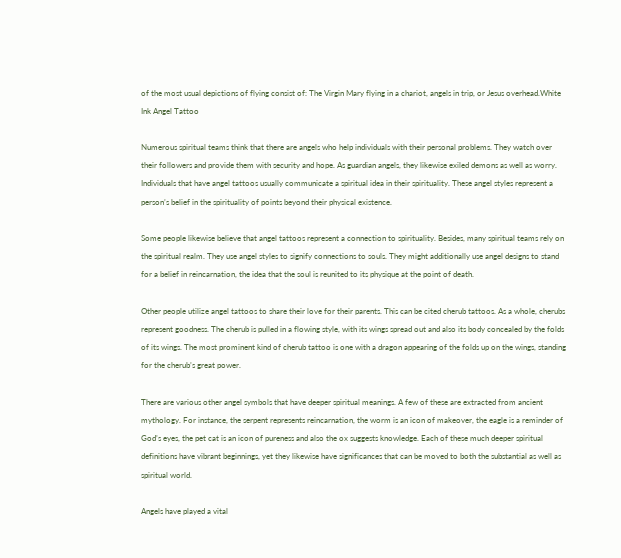of the most usual depictions of flying consist of: The Virgin Mary flying in a chariot, angels in trip, or Jesus overhead.White Ink Angel Tattoo

Numerous spiritual teams think that there are angels who help individuals with their personal problems. They watch over their followers and provide them with security and hope. As guardian angels, they likewise exiled demons as well as worry. Individuals that have angel tattoos usually communicate a spiritual idea in their spirituality. These angel styles represent a person’s belief in the spirituality of points beyond their physical existence.

Some people likewise believe that angel tattoos represent a connection to spirituality. Besides, many spiritual teams rely on the spiritual realm. They use angel styles to signify connections to souls. They might additionally use angel designs to stand for a belief in reincarnation, the idea that the soul is reunited to its physique at the point of death.

Other people utilize angel tattoos to share their love for their parents. This can be cited cherub tattoos. As a whole, cherubs represent goodness. The cherub is pulled in a flowing style, with its wings spread out and also its body concealed by the folds of its wings. The most prominent kind of cherub tattoo is one with a dragon appearing of the folds up on the wings, standing for the cherub’s great power.

There are various other angel symbols that have deeper spiritual meanings. A few of these are extracted from ancient mythology. For instance, the serpent represents reincarnation, the worm is an icon of makeover, the eagle is a reminder of God’s eyes, the pet cat is an icon of pureness and also the ox suggests knowledge. Each of these much deeper spiritual definitions have vibrant beginnings, yet they likewise have significances that can be moved to both the substantial as well as spiritual world.

Angels have played a vital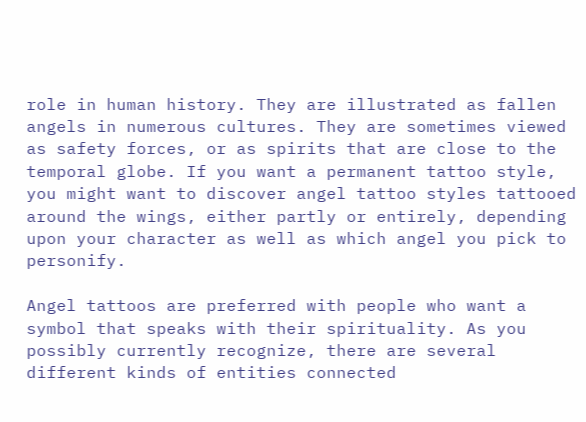role in human history. They are illustrated as fallen angels in numerous cultures. They are sometimes viewed as safety forces, or as spirits that are close to the temporal globe. If you want a permanent tattoo style, you might want to discover angel tattoo styles tattooed around the wings, either partly or entirely, depending upon your character as well as which angel you pick to personify.

Angel tattoos are preferred with people who want a symbol that speaks with their spirituality. As you possibly currently recognize, there are several different kinds of entities connected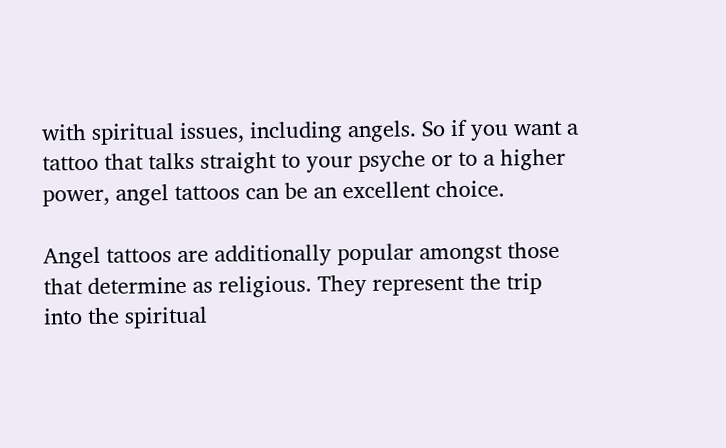with spiritual issues, including angels. So if you want a tattoo that talks straight to your psyche or to a higher power, angel tattoos can be an excellent choice.

Angel tattoos are additionally popular amongst those that determine as religious. They represent the trip into the spiritual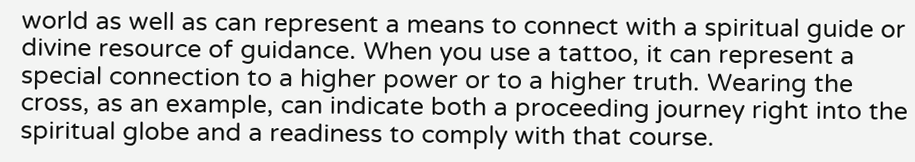world as well as can represent a means to connect with a spiritual guide or divine resource of guidance. When you use a tattoo, it can represent a special connection to a higher power or to a higher truth. Wearing the cross, as an example, can indicate both a proceeding journey right into the spiritual globe and a readiness to comply with that course.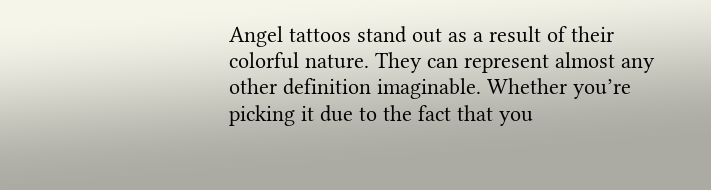Angel tattoos stand out as a result of their colorful nature. They can represent almost any other definition imaginable. Whether you’re picking it due to the fact that you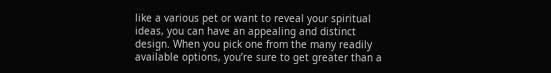like a various pet or want to reveal your spiritual ideas, you can have an appealing and distinct design. When you pick one from the many readily available options, you’re sure to get greater than a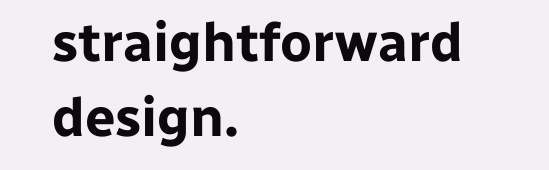straightforward design.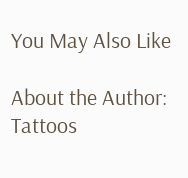You May Also Like

About the Author: Tattoos